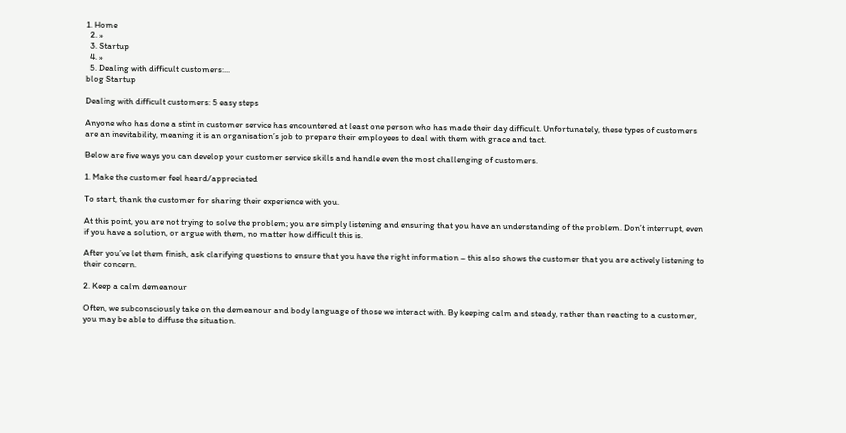1. Home
  2. »
  3. Startup
  4. »
  5. Dealing with difficult customers:...
blog Startup

Dealing with difficult customers: 5 easy steps

Anyone who has done a stint in customer service has encountered at least one person who has made their day difficult. Unfortunately, these types of customers are an inevitability, meaning it is an organisation’s job to prepare their employees to deal with them with grace and tact.

Below are five ways you can develop your customer service skills and handle even the most challenging of customers.

1. Make the customer feel heard/appreciated

To start, thank the customer for sharing their experience with you.

At this point, you are not trying to solve the problem; you are simply listening and ensuring that you have an understanding of the problem. Don’t interrupt, even if you have a solution, or argue with them, no matter how difficult this is.

After you’ve let them finish, ask clarifying questions to ensure that you have the right information – this also shows the customer that you are actively listening to their concern.

2. Keep a calm demeanour

Often, we subconsciously take on the demeanour and body language of those we interact with. By keeping calm and steady, rather than reacting to a customer, you may be able to diffuse the situation.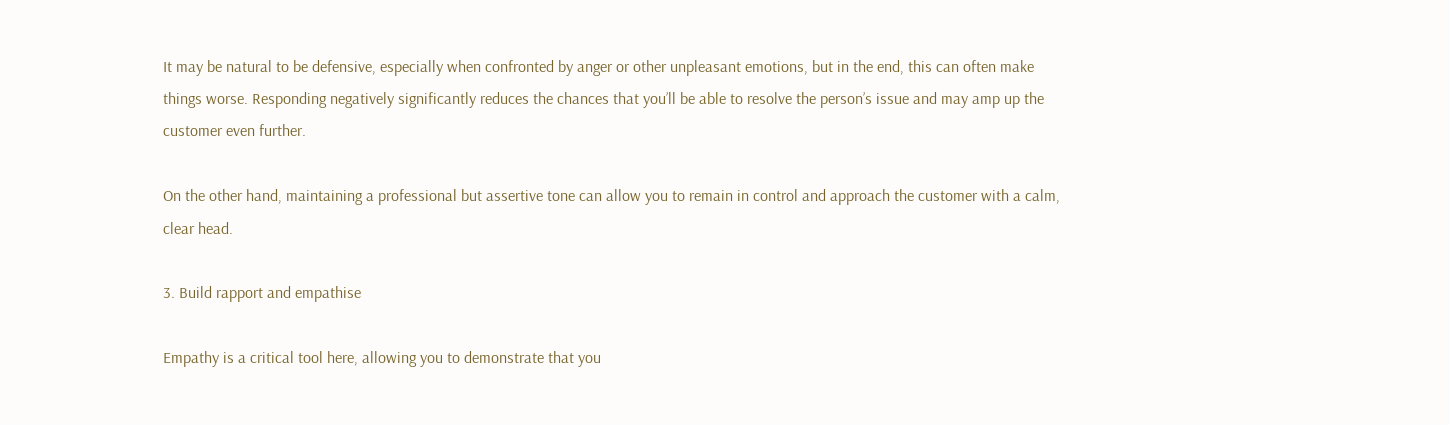It may be natural to be defensive, especially when confronted by anger or other unpleasant emotions, but in the end, this can often make things worse. Responding negatively significantly reduces the chances that you’ll be able to resolve the person’s issue and may amp up the customer even further.

On the other hand, maintaining a professional but assertive tone can allow you to remain in control and approach the customer with a calm, clear head.

3. Build rapport and empathise

Empathy is a critical tool here, allowing you to demonstrate that you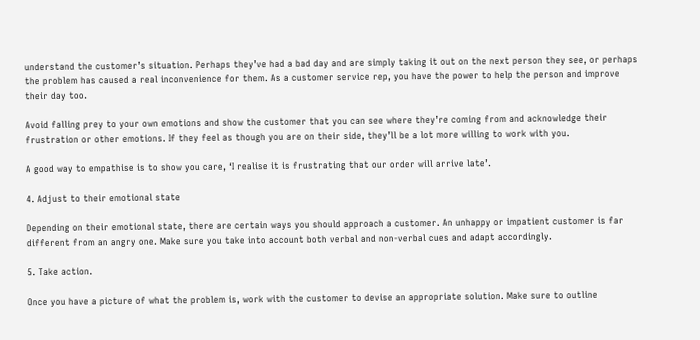understand the customer’s situation. Perhaps they’ve had a bad day and are simply taking it out on the next person they see, or perhaps the problem has caused a real inconvenience for them. As a customer service rep, you have the power to help the person and improve their day too.

Avoid falling prey to your own emotions and show the customer that you can see where they’re coming from and acknowledge their frustration or other emotions. If they feel as though you are on their side, they’ll be a lot more willing to work with you.

A good way to empathise is to show you care, ‘I realise it is frustrating that our order will arrive late’.

4. Adjust to their emotional state

Depending on their emotional state, there are certain ways you should approach a customer. An unhappy or impatient customer is far different from an angry one. Make sure you take into account both verbal and non-verbal cues and adapt accordingly.

5. Take action.

Once you have a picture of what the problem is, work with the customer to devise an appropriate solution. Make sure to outline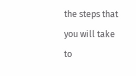the steps that you will take to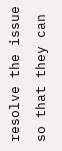resolve the issue so that they can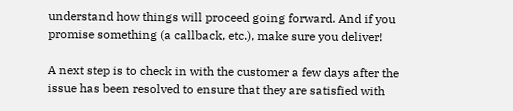understand how things will proceed going forward. And if you promise something (a callback, etc.), make sure you deliver!

A next step is to check in with the customer a few days after the issue has been resolved to ensure that they are satisfied with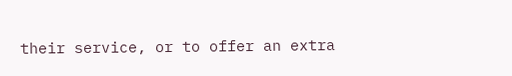their service, or to offer an extra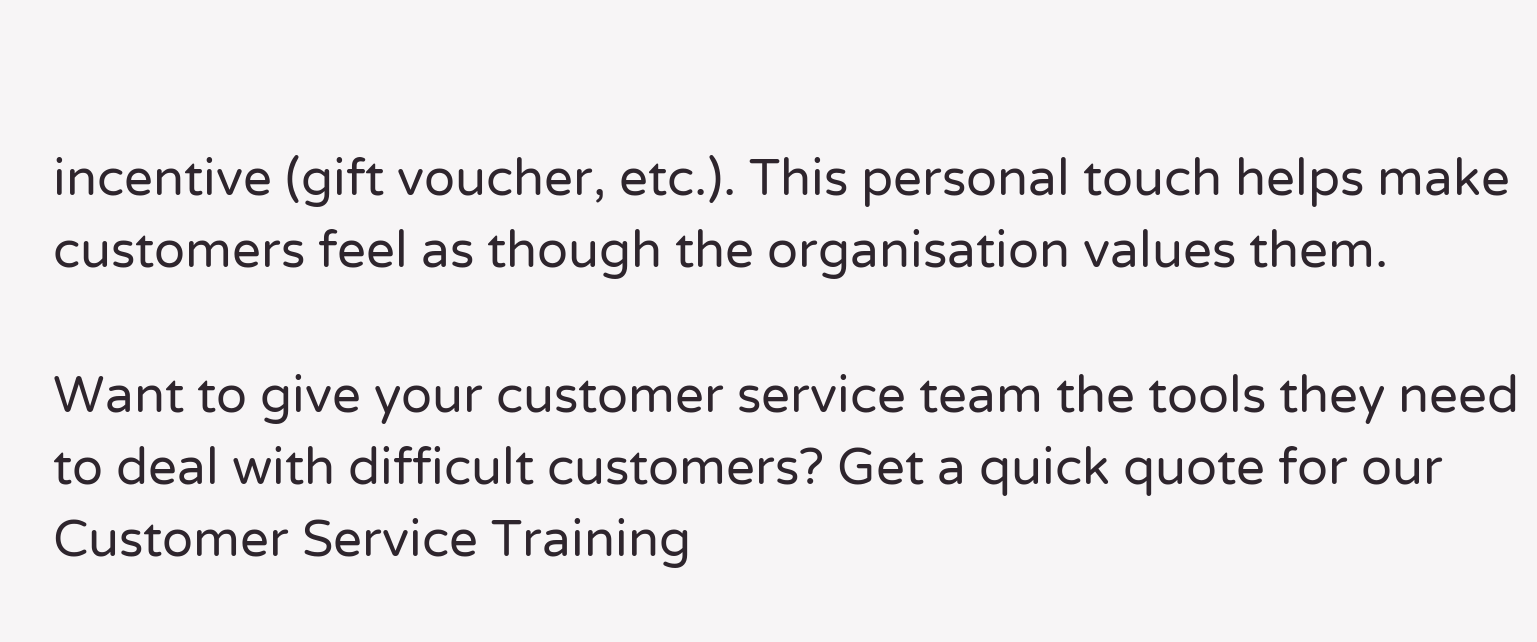incentive (gift voucher, etc.). This personal touch helps make customers feel as though the organisation values them.

Want to give your customer service team the tools they need to deal with difficult customers? Get a quick quote for our Customer Service Training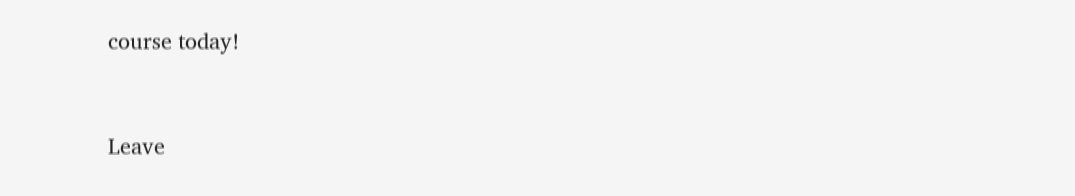course today!



Leave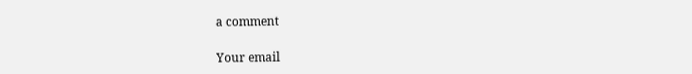a comment

Your email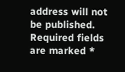address will not be published. Required fields are marked *